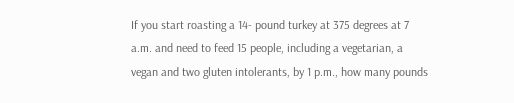If you start roasting a 14- pound turkey at 375 degrees at 7 a.m. and need to feed 15 people, including a vegetarian, a vegan and two gluten intolerants, by 1 p.m., how many pounds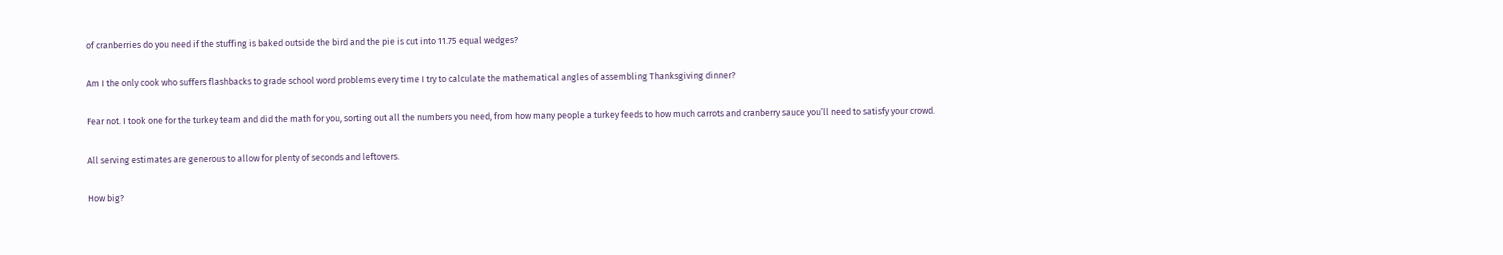of cranberries do you need if the stuffing is baked outside the bird and the pie is cut into 11.75 equal wedges?

Am I the only cook who suffers flashbacks to grade school word problems every time I try to calculate the mathematical angles of assembling Thanksgiving dinner?

Fear not. I took one for the turkey team and did the math for you, sorting out all the numbers you need, from how many people a turkey feeds to how much carrots and cranberry sauce you’ll need to satisfy your crowd.

All serving estimates are generous to allow for plenty of seconds and leftovers.

How big?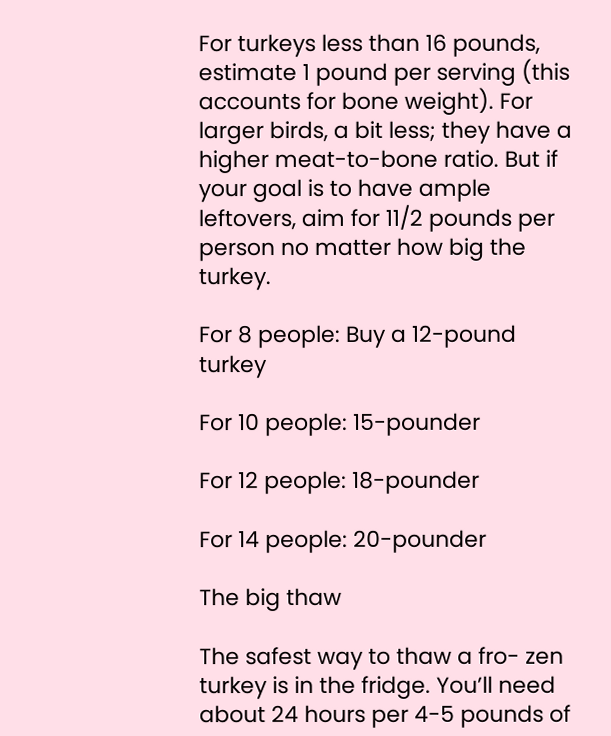For turkeys less than 16 pounds, estimate 1 pound per serving (this accounts for bone weight). For larger birds, a bit less; they have a higher meat-to-bone ratio. But if your goal is to have ample leftovers, aim for 11/2 pounds per person no matter how big the turkey.

For 8 people: Buy a 12-pound turkey

For 10 people: 15-pounder

For 12 people: 18-pounder

For 14 people: 20-pounder

The big thaw

The safest way to thaw a fro- zen turkey is in the fridge. You’ll need about 24 hours per 4-5 pounds of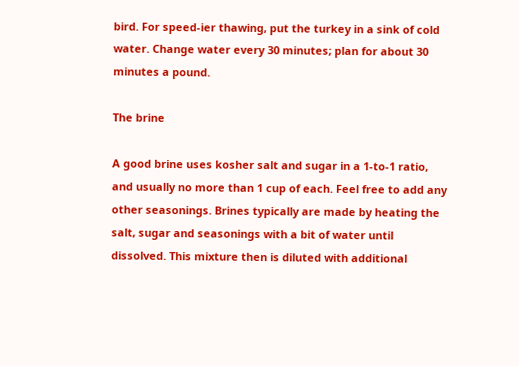bird. For speed-ier thawing, put the turkey in a sink of cold water. Change water every 30 minutes; plan for about 30 minutes a pound.

The brine

A good brine uses kosher salt and sugar in a 1-to-1 ratio, and usually no more than 1 cup of each. Feel free to add any other seasonings. Brines typically are made by heating the salt, sugar and seasonings with a bit of water until dissolved. This mixture then is diluted with additional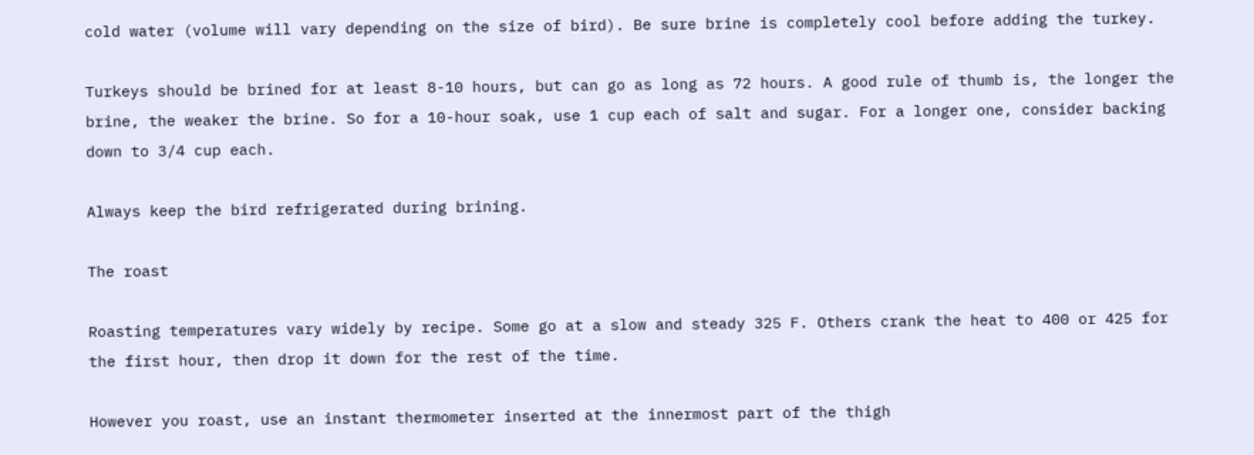cold water (volume will vary depending on the size of bird). Be sure brine is completely cool before adding the turkey.

Turkeys should be brined for at least 8-10 hours, but can go as long as 72 hours. A good rule of thumb is, the longer the brine, the weaker the brine. So for a 10-hour soak, use 1 cup each of salt and sugar. For a longer one, consider backing down to 3/4 cup each.

Always keep the bird refrigerated during brining.

The roast

Roasting temperatures vary widely by recipe. Some go at a slow and steady 325 F. Others crank the heat to 400 or 425 for the first hour, then drop it down for the rest of the time.

However you roast, use an instant thermometer inserted at the innermost part of the thigh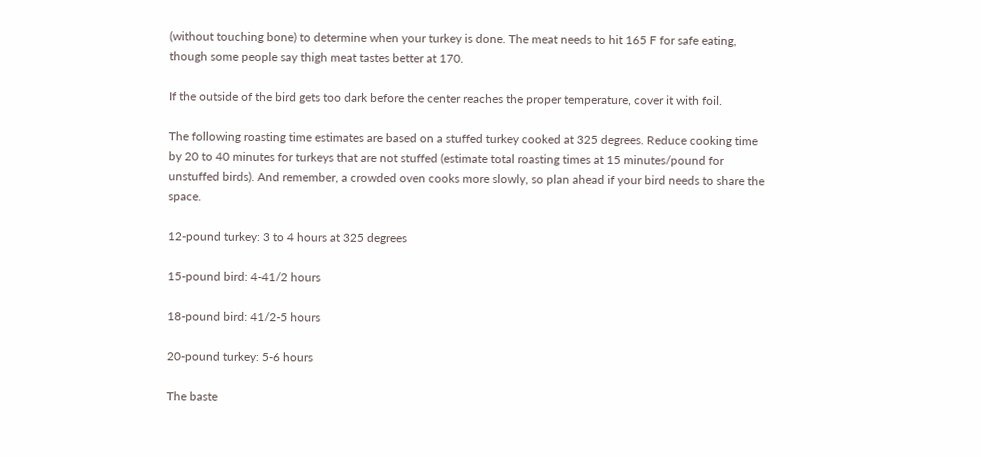(without touching bone) to determine when your turkey is done. The meat needs to hit 165 F for safe eating, though some people say thigh meat tastes better at 170.

If the outside of the bird gets too dark before the center reaches the proper temperature, cover it with foil.

The following roasting time estimates are based on a stuffed turkey cooked at 325 degrees. Reduce cooking time by 20 to 40 minutes for turkeys that are not stuffed (estimate total roasting times at 15 minutes/pound for unstuffed birds). And remember, a crowded oven cooks more slowly, so plan ahead if your bird needs to share the space.

12-pound turkey: 3 to 4 hours at 325 degrees

15-pound bird: 4-41/2 hours

18-pound bird: 41/2-5 hours

20-pound turkey: 5-6 hours

The baste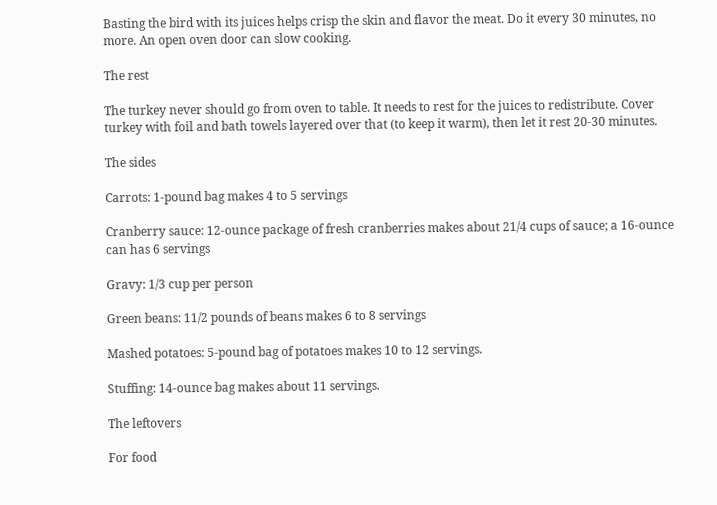Basting the bird with its juices helps crisp the skin and flavor the meat. Do it every 30 minutes, no more. An open oven door can slow cooking.

The rest

The turkey never should go from oven to table. It needs to rest for the juices to redistribute. Cover turkey with foil and bath towels layered over that (to keep it warm), then let it rest 20-30 minutes.

The sides

Carrots: 1-pound bag makes 4 to 5 servings

Cranberry sauce: 12-ounce package of fresh cranberries makes about 21/4 cups of sauce; a 16-ounce can has 6 servings

Gravy: 1/3 cup per person

Green beans: 11/2 pounds of beans makes 6 to 8 servings

Mashed potatoes: 5-pound bag of potatoes makes 10 to 12 servings.

Stuffing: 14-ounce bag makes about 11 servings.

The leftovers

For food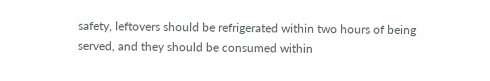safety, leftovers should be refrigerated within two hours of being served, and they should be consumed within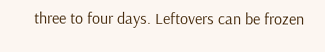three to four days. Leftovers can be frozen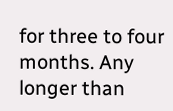for three to four months. Any longer than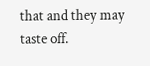that and they may taste off.